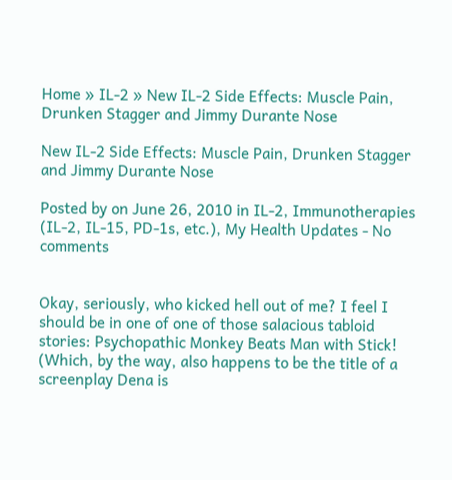Home » IL-2 » New IL-2 Side Effects: Muscle Pain, Drunken Stagger and Jimmy Durante Nose

New IL-2 Side Effects: Muscle Pain, Drunken Stagger and Jimmy Durante Nose

Posted by on June 26, 2010 in IL-2, Immunotherapies (IL-2, IL-15, PD-1s, etc.), My Health Updates - No comments


Okay, seriously, who kicked hell out of me? I feel I should be in one of one of those salacious tabloid stories: Psychopathic Monkey Beats Man with Stick! (Which, by the way, also happens to be the title of a screenplay Dena is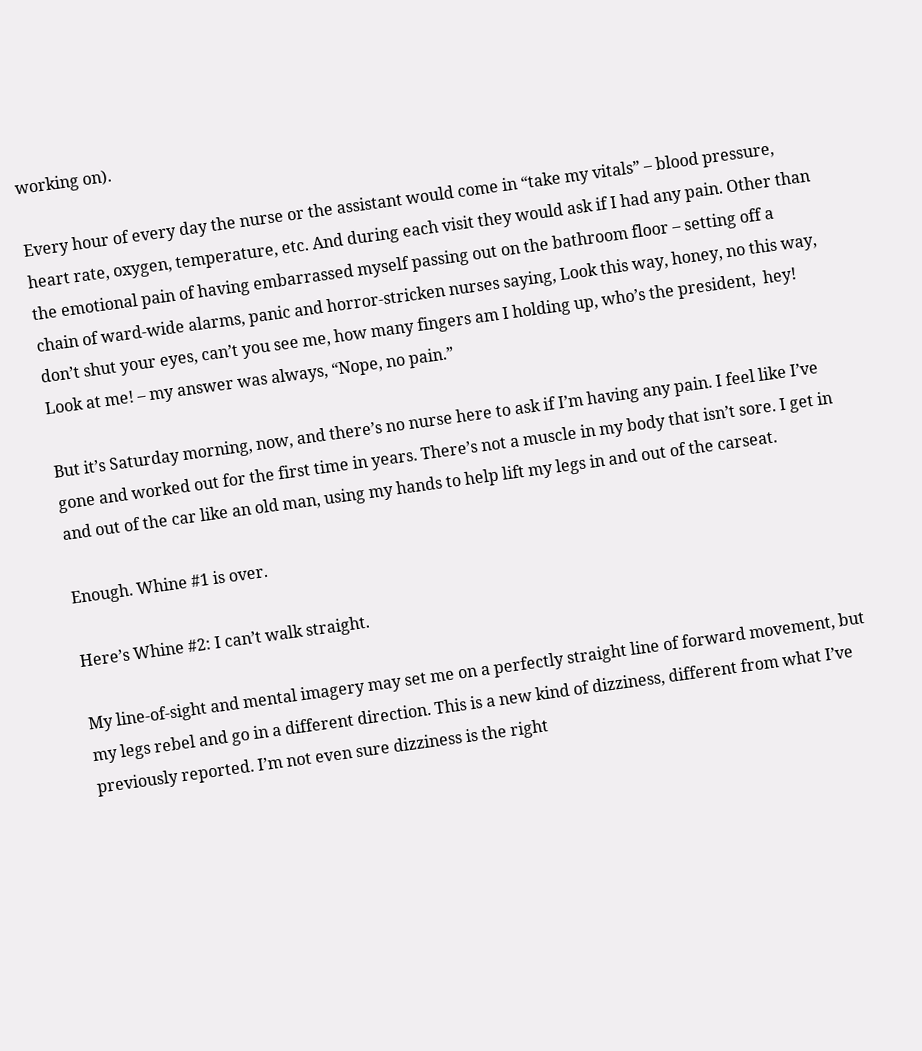working on).

Every hour of every day the nurse or the assistant would come in “take my vitals” – blood pressure, heart rate, oxygen, temperature, etc. And during each visit they would ask if I had any pain. Other than the emotional pain of having embarrassed myself passing out on the bathroom floor – setting off a chain of ward-wide alarms, panic and horror-stricken nurses saying, Look this way, honey, no this way, don’t shut your eyes, can’t you see me, how many fingers am I holding up, who’s the president,  hey! Look at me! – my answer was always, “Nope, no pain.”

But it’s Saturday morning, now, and there’s no nurse here to ask if I’m having any pain. I feel like I’ve gone and worked out for the first time in years. There’s not a muscle in my body that isn’t sore. I get in and out of the car like an old man, using my hands to help lift my legs in and out of the carseat.

Enough. Whine #1 is over.

Here’s Whine #2: I can’t walk straight.

My line-of-sight and mental imagery may set me on a perfectly straight line of forward movement, but my legs rebel and go in a different direction. This is a new kind of dizziness, different from what I’ve previously reported. I’m not even sure dizziness is the right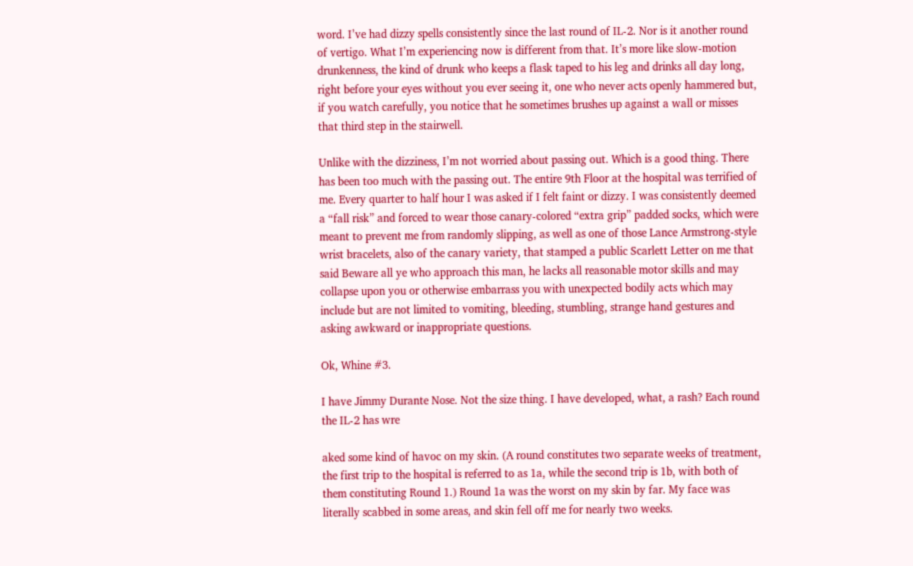word. I’ve had dizzy spells consistently since the last round of IL-2. Nor is it another round of vertigo. What I’m experiencing now is different from that. It’s more like slow-motion drunkenness, the kind of drunk who keeps a flask taped to his leg and drinks all day long, right before your eyes without you ever seeing it, one who never acts openly hammered but, if you watch carefully, you notice that he sometimes brushes up against a wall or misses that third step in the stairwell.

Unlike with the dizziness, I’m not worried about passing out. Which is a good thing. There has been too much with the passing out. The entire 9th Floor at the hospital was terrified of me. Every quarter to half hour I was asked if I felt faint or dizzy. I was consistently deemed a “fall risk” and forced to wear those canary-colored “extra grip” padded socks, which were meant to prevent me from randomly slipping, as well as one of those Lance Armstrong-style wrist bracelets, also of the canary variety, that stamped a public Scarlett Letter on me that said Beware all ye who approach this man, he lacks all reasonable motor skills and may collapse upon you or otherwise embarrass you with unexpected bodily acts which may include but are not limited to vomiting, bleeding, stumbling, strange hand gestures and asking awkward or inappropriate questions.

Ok, Whine #3.

I have Jimmy Durante Nose. Not the size thing. I have developed, what, a rash? Each round the IL-2 has wre

aked some kind of havoc on my skin. (A round constitutes two separate weeks of treatment, the first trip to the hospital is referred to as 1a, while the second trip is 1b, with both of them constituting Round 1.) Round 1a was the worst on my skin by far. My face was literally scabbed in some areas, and skin fell off me for nearly two weeks.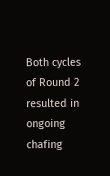Both cycles of Round 2 resulted in ongoing chafing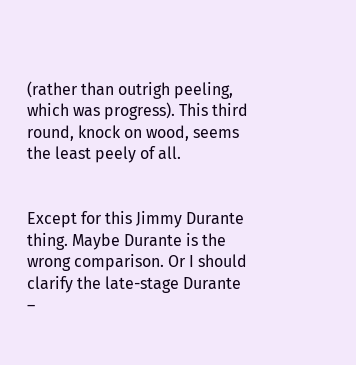(rather than outrigh peeling, which was progress). This third round, knock on wood, seems the least peely of all.


Except for this Jimmy Durante thing. Maybe Durante is the wrong comparison. Or I should clarify the late-stage Durante –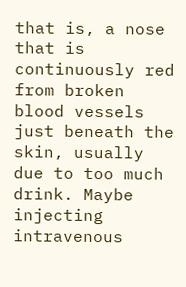that is, a nose that is continuously red from broken blood vessels just beneath the skin, usually due to too much drink. Maybe injecting intravenous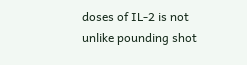doses of IL-2 is not unlike pounding shot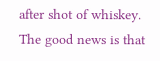after shot of whiskey. The good news is that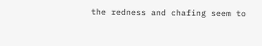the redness and chafing seem to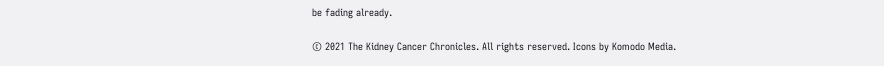be fading already.

© 2021 The Kidney Cancer Chronicles. All rights reserved. Icons by Komodo Media.